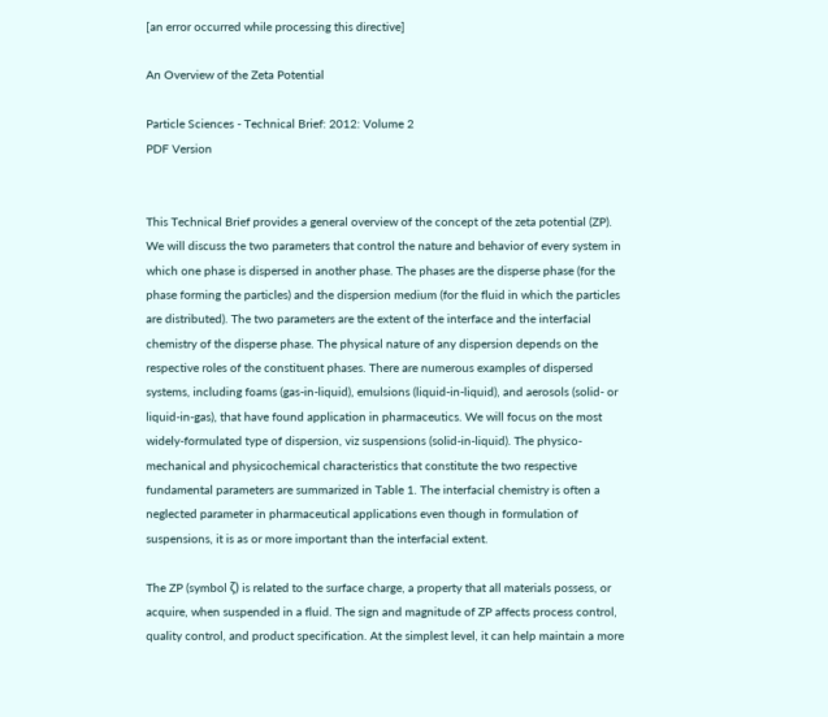[an error occurred while processing this directive]

An Overview of the Zeta Potential

Particle Sciences - Technical Brief: 2012: Volume 2
PDF Version


This Technical Brief provides a general overview of the concept of the zeta potential (ZP). We will discuss the two parameters that control the nature and behavior of every system in which one phase is dispersed in another phase. The phases are the disperse phase (for the phase forming the particles) and the dispersion medium (for the fluid in which the particles are distributed). The two parameters are the extent of the interface and the interfacial chemistry of the disperse phase. The physical nature of any dispersion depends on the respective roles of the constituent phases. There are numerous examples of dispersed systems, including foams (gas-in-liquid), emulsions (liquid-in-liquid), and aerosols (solid- or liquid-in-gas), that have found application in pharmaceutics. We will focus on the most widely-formulated type of dispersion, viz suspensions (solid-in-liquid). The physico-mechanical and physicochemical characteristics that constitute the two respective fundamental parameters are summarized in Table 1. The interfacial chemistry is often a neglected parameter in pharmaceutical applications even though in formulation of suspensions, it is as or more important than the interfacial extent.

The ZP (symbol ζ) is related to the surface charge, a property that all materials possess, or acquire, when suspended in a fluid. The sign and magnitude of ZP affects process control, quality control, and product specification. At the simplest level, it can help maintain a more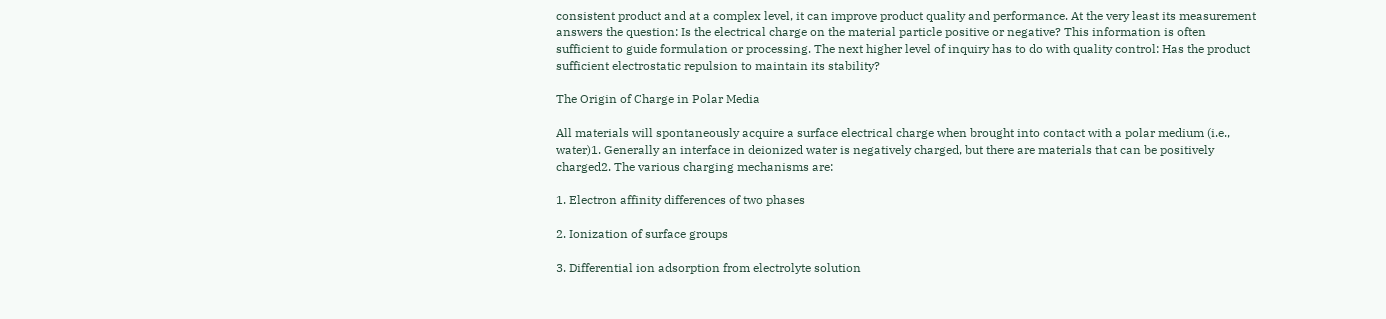consistent product and at a complex level, it can improve product quality and performance. At the very least its measurement answers the question: Is the electrical charge on the material particle positive or negative? This information is often sufficient to guide formulation or processing. The next higher level of inquiry has to do with quality control: Has the product sufficient electrostatic repulsion to maintain its stability?

The Origin of Charge in Polar Media

All materials will spontaneously acquire a surface electrical charge when brought into contact with a polar medium (i.e., water)1. Generally an interface in deionized water is negatively charged, but there are materials that can be positively charged2. The various charging mechanisms are:

1. Electron affinity differences of two phases

2. Ionization of surface groups

3. Differential ion adsorption from electrolyte solution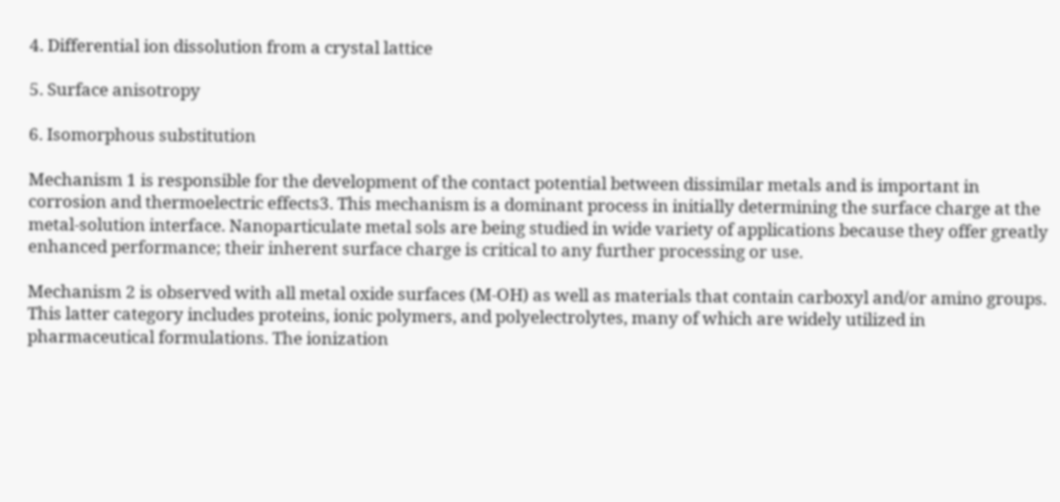4. Differential ion dissolution from a crystal lattice

5. Surface anisotropy

6. Isomorphous substitution

Mechanism 1 is responsible for the development of the contact potential between dissimilar metals and is important in corrosion and thermoelectric effects3. This mechanism is a dominant process in initially determining the surface charge at the metal-solution interface. Nanoparticulate metal sols are being studied in wide variety of applications because they offer greatly enhanced performance; their inherent surface charge is critical to any further processing or use.

Mechanism 2 is observed with all metal oxide surfaces (M-OH) as well as materials that contain carboxyl and/or amino groups. This latter category includes proteins, ionic polymers, and polyelectrolytes, many of which are widely utilized in pharmaceutical formulations. The ionization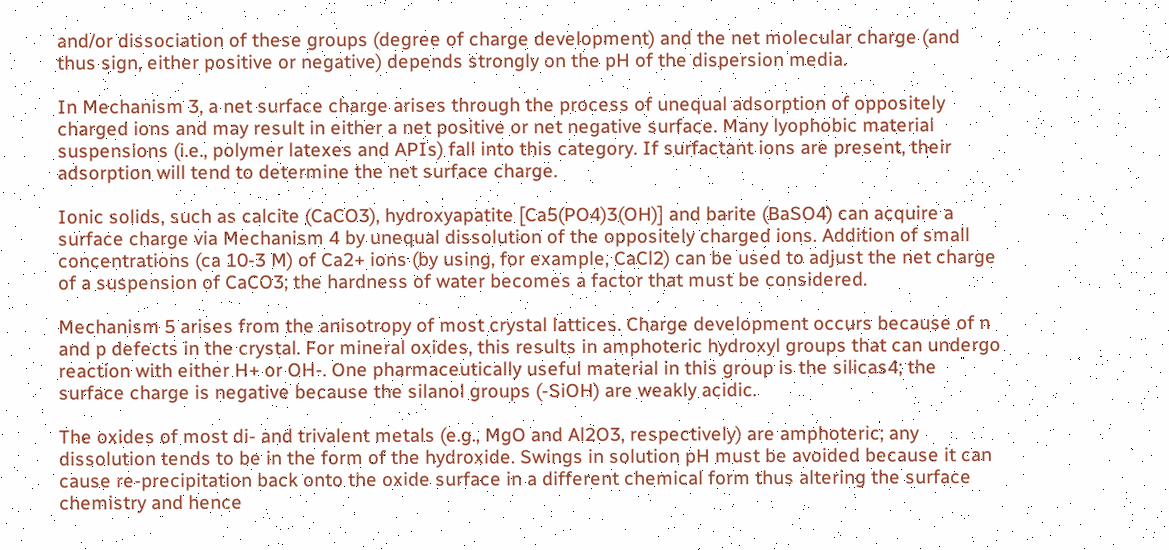and/or dissociation of these groups (degree of charge development) and the net molecular charge (and thus sign, either positive or negative) depends strongly on the pH of the dispersion media.

In Mechanism 3, a net surface charge arises through the process of unequal adsorption of oppositely charged ions and may result in either a net positive or net negative surface. Many lyophobic material suspensions (i.e., polymer latexes and APIs) fall into this category. If surfactant ions are present, their adsorption will tend to determine the net surface charge.

Ionic solids, such as calcite (CaCO3), hydroxyapatite [Ca5(PO4)3(OH)] and barite (BaSO4) can acquire a surface charge via Mechanism 4 by unequal dissolution of the oppositely charged ions. Addition of small concentrations (ca 10-3 M) of Ca2+ ions (by using, for example, CaCl2) can be used to adjust the net charge of a suspension of CaCO3; the hardness of water becomes a factor that must be considered.

Mechanism 5 arises from the anisotropy of most crystal lattices. Charge development occurs because of n and p defects in the crystal. For mineral oxides, this results in amphoteric hydroxyl groups that can undergo reaction with either H+ or OH-. One pharmaceutically useful material in this group is the silicas4; the surface charge is negative because the silanol groups (-SiOH) are weakly acidic.

The oxides of most di- and trivalent metals (e.g., MgO and Al2O3, respectively) are amphoteric; any dissolution tends to be in the form of the hydroxide. Swings in solution pH must be avoided because it can cause re-precipitation back onto the oxide surface in a different chemical form thus altering the surface chemistry and hence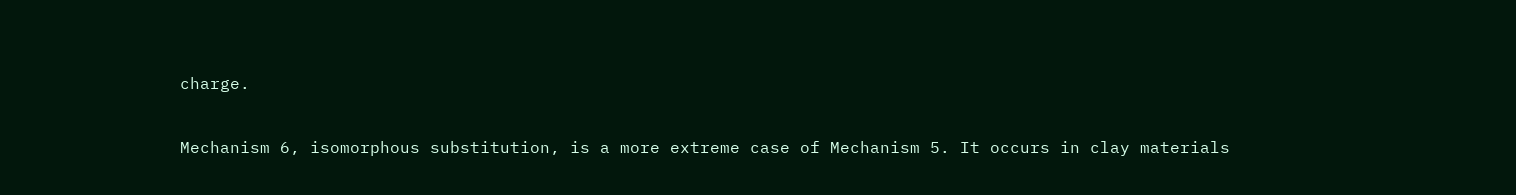charge.

Mechanism 6, isomorphous substitution, is a more extreme case of Mechanism 5. It occurs in clay materials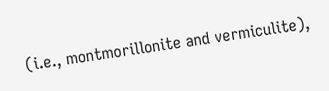(i.e., montmorillonite and vermiculite),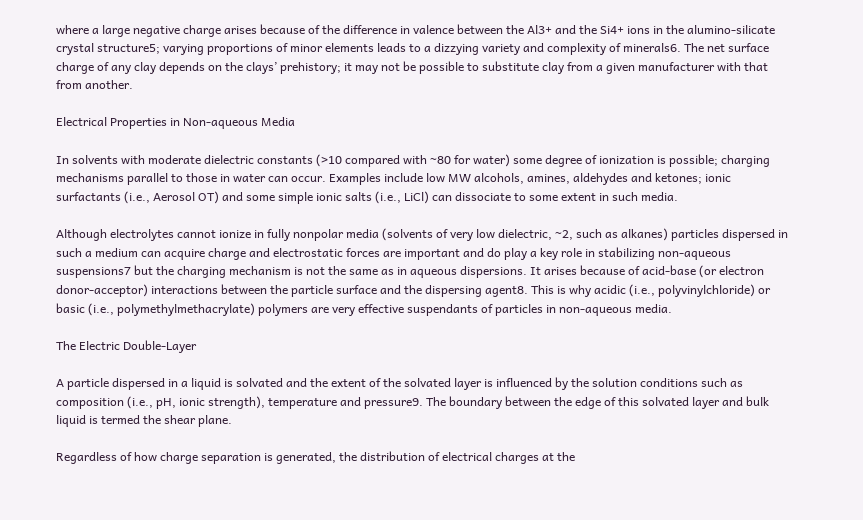where a large negative charge arises because of the difference in valence between the Al3+ and the Si4+ ions in the alumino-silicate crystal structure5; varying proportions of minor elements leads to a dizzying variety and complexity of minerals6. The net surface charge of any clay depends on the clays’ prehistory; it may not be possible to substitute clay from a given manufacturer with that from another.

Electrical Properties in Non-aqueous Media

In solvents with moderate dielectric constants (>10 compared with ~80 for water) some degree of ionization is possible; charging mechanisms parallel to those in water can occur. Examples include low MW alcohols, amines, aldehydes and ketones; ionic surfactants (i.e., Aerosol OT) and some simple ionic salts (i.e., LiCl) can dissociate to some extent in such media.

Although electrolytes cannot ionize in fully nonpolar media (solvents of very low dielectric, ~2, such as alkanes) particles dispersed in such a medium can acquire charge and electrostatic forces are important and do play a key role in stabilizing non-aqueous suspensions7 but the charging mechanism is not the same as in aqueous dispersions. It arises because of acid-base (or electron donor-acceptor) interactions between the particle surface and the dispersing agent8. This is why acidic (i.e., polyvinylchloride) or basic (i.e., polymethylmethacrylate) polymers are very effective suspendants of particles in non-aqueous media.

The Electric Double-Layer

A particle dispersed in a liquid is solvated and the extent of the solvated layer is influenced by the solution conditions such as composition (i.e., pH, ionic strength), temperature and pressure9. The boundary between the edge of this solvated layer and bulk liquid is termed the shear plane.

Regardless of how charge separation is generated, the distribution of electrical charges at the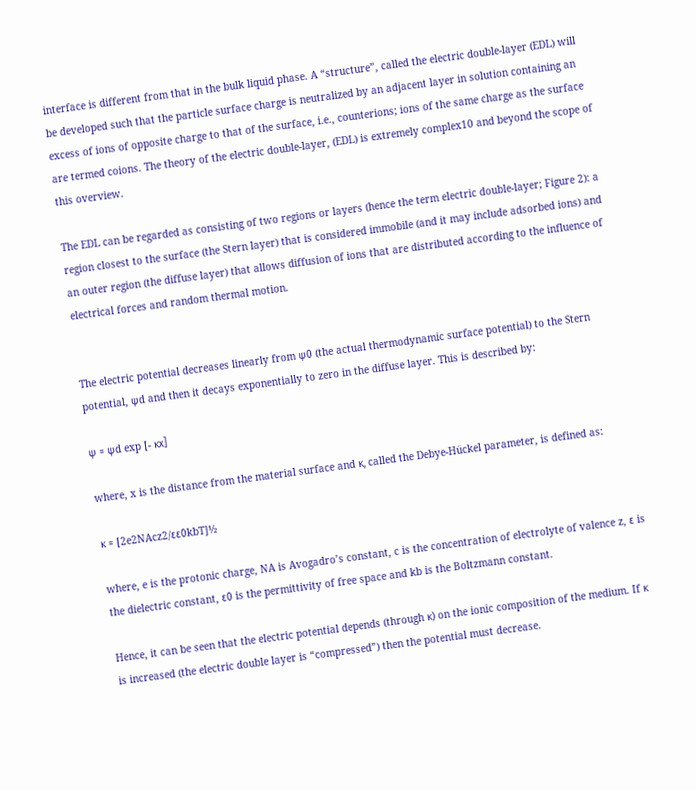interface is different from that in the bulk liquid phase. A “structure”, called the electric double-layer (EDL) will be developed such that the particle surface charge is neutralized by an adjacent layer in solution containing an excess of ions of opposite charge to that of the surface, i.e., counterions; ions of the same charge as the surface are termed coions. The theory of the electric double-layer, (EDL) is extremely complex10 and beyond the scope of this overview.

The EDL can be regarded as consisting of two regions or layers (hence the term electric double-layer; Figure 2): a region closest to the surface (the Stern layer) that is considered immobile (and it may include adsorbed ions) and an outer region (the diffuse layer) that allows diffusion of ions that are distributed according to the influence of electrical forces and random thermal motion.


The electric potential decreases linearly from ψ0 (the actual thermodynamic surface potential) to the Stern potential, ψd and then it decays exponentially to zero in the diffuse layer. This is described by:

ψ = ψd exp [- κx]

where, x is the distance from the material surface and κ, called the Debye-Hückel parameter, is defined as:

κ = [2e2NAcz2/εε0kbT]½

where, e is the protonic charge, NA is Avogadro’s constant, c is the concentration of electrolyte of valence z, ε is the dielectric constant, ε0 is the permittivity of free space and kb is the Boltzmann constant.

Hence, it can be seen that the electric potential depends (through κ) on the ionic composition of the medium. If κ is increased (the electric double layer is “compressed”) then the potential must decrease.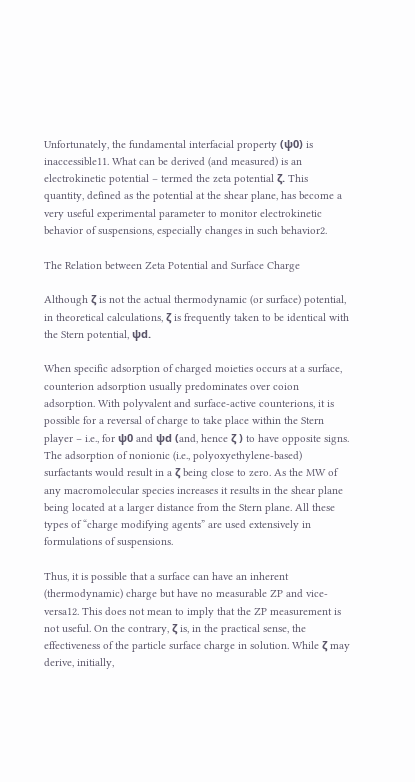Unfortunately, the fundamental interfacial property (ψ0) is inaccessible11. What can be derived (and measured) is an electrokinetic potential – termed the zeta potential ζ. This quantity, defined as the potential at the shear plane, has become a very useful experimental parameter to monitor electrokinetic behavior of suspensions, especially changes in such behavior2.

The Relation between Zeta Potential and Surface Charge

Although ζ is not the actual thermodynamic (or surface) potential, in theoretical calculations, ζ is frequently taken to be identical with the Stern potential, ψd.

When specific adsorption of charged moieties occurs at a surface, counterion adsorption usually predominates over coion adsorption. With polyvalent and surface-active counterions, it is possible for a reversal of charge to take place within the Stern player – i.e., for ψ0 and ψd (and, hence ζ ) to have opposite signs. The adsorption of nonionic (i.e., polyoxyethylene-based) surfactants would result in a ζ being close to zero. As the MW of any macromolecular species increases it results in the shear plane being located at a larger distance from the Stern plane. All these types of “charge modifying agents” are used extensively in formulations of suspensions.

Thus, it is possible that a surface can have an inherent (thermodynamic) charge but have no measurable ZP and vice-versa12. This does not mean to imply that the ZP measurement is not useful. On the contrary, ζ is, in the practical sense, the effectiveness of the particle surface charge in solution. While ζ may derive, initially,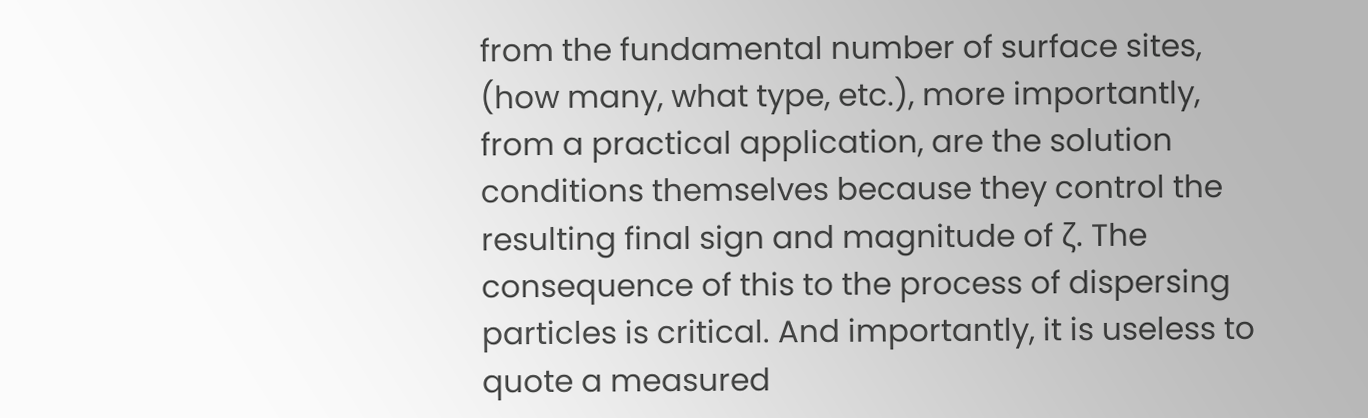from the fundamental number of surface sites, (how many, what type, etc.), more importantly, from a practical application, are the solution conditions themselves because they control the resulting final sign and magnitude of ζ. The consequence of this to the process of dispersing particles is critical. And importantly, it is useless to quote a measured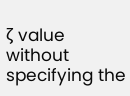ζ value without specifying the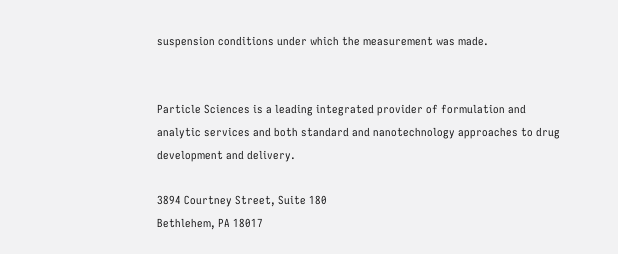suspension conditions under which the measurement was made.


Particle Sciences is a leading integrated provider of formulation and analytic services and both standard and nanotechnology approaches to drug development and delivery.

3894 Courtney Street, Suite 180
Bethlehem, PA 18017